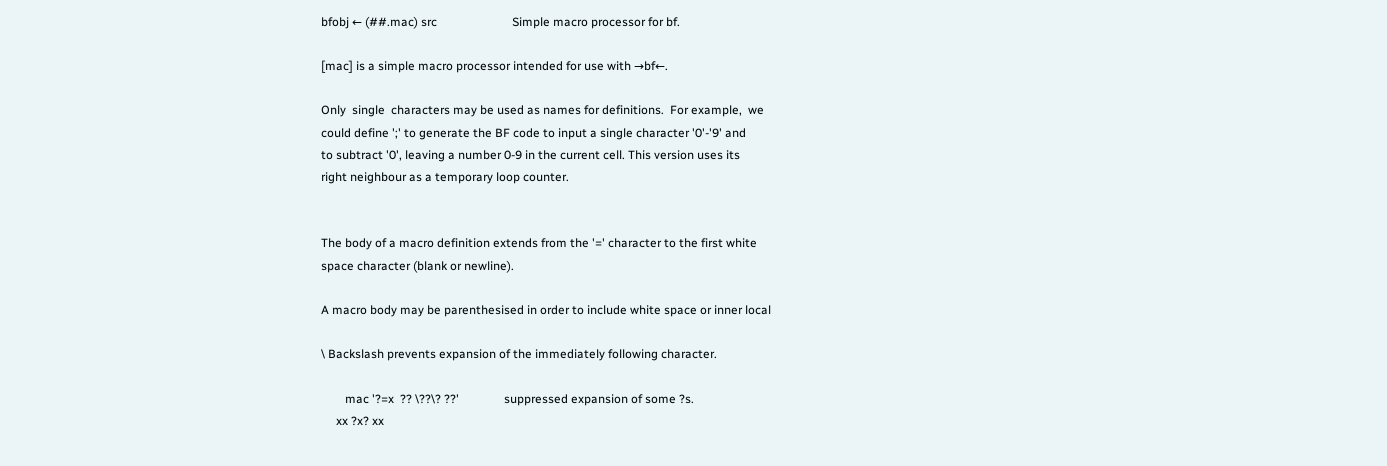bfobj ← (##.mac) src                         Simple macro processor for bf.

[mac] is a simple macro processor intended for use with →bf←.

Only  single  characters may be used as names for definitions.  For example,  we
could define ';' to generate the BF code to input a single character '0'-'9' and
to subtract '0', leaving a number 0-9 in the current cell. This version uses its
right neighbour as a temporary loop counter.


The body of a macro definition extends from the '=' character to the first white
space character (blank or newline).

A macro body may be parenthesised in order to include white space or inner local

\ Backslash prevents expansion of the immediately following character.

        mac '?=x  ?? \??\? ??'               suppressed expansion of some ?s.
     xx ?x? xx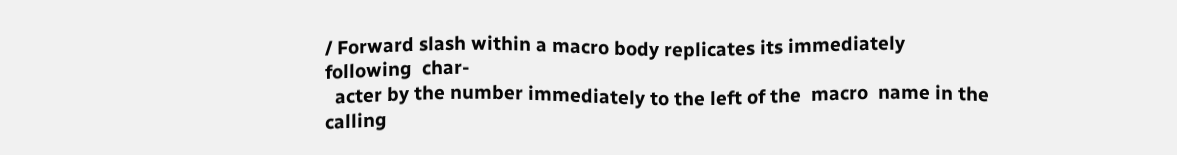/ Forward slash within a macro body replicates its immediately  following  char-
  acter by the number immediately to the left of the  macro  name in the calling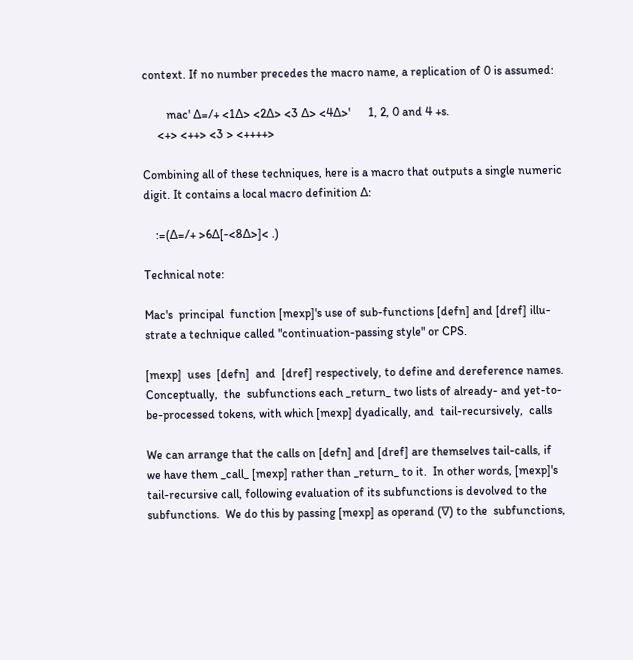context. If no number precedes the macro name, a replication of 0 is assumed:

        mac' ∆=/+ <1∆> <2∆> <3 ∆> <4∆>'      1, 2, 0 and 4 +s.
     <+> <++> <3 > <++++>

Combining all of these techniques, here is a macro that outputs a single numeric
digit. It contains a local macro definition ∆:

    :=(∆=/+ >6∆[-<8∆>]< .)

Technical note:

Mac's  principal  function [mexp]'s use of sub-functions [defn] and [dref] illu-
strate a technique called "continuation-passing style" or CPS.

[mexp]  uses  [defn]  and  [dref] respectively, to define and dereference names.
Conceptually,  the  subfunctions each _return_ two lists of already- and yet-to-
be-processed tokens, with which [mexp] dyadically, and  tail-recursively,  calls

We can arrange that the calls on [defn] and [dref] are themselves tail-calls, if
we have them _call_ [mexp] rather than _return_ to it.  In other words, [mexp]'s
tail-recursive call, following evaluation of its subfunctions is devolved to the
subfunctions.  We do this by passing [mexp] as operand (∇) to the  subfunctions,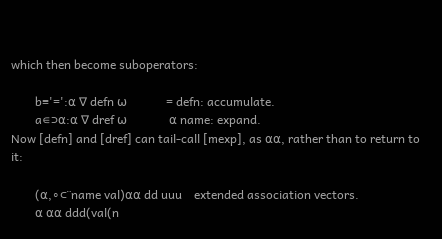which then become suboperators:

        b≡'=':⍺ ∇ defn ⍵             = defn: accumulate.
        a∊⊃⍺:⍺ ∇ dref ⍵              ⍺ name: expand.
Now [defn] and [dref] can tail-call [mexp], as ⍺⍺, rather than to return to it:

        (⍺,∘⊂¨name val)⍺⍺ dd uuu    extended association vectors.
        ⍺ ⍺⍺ ddd(val(n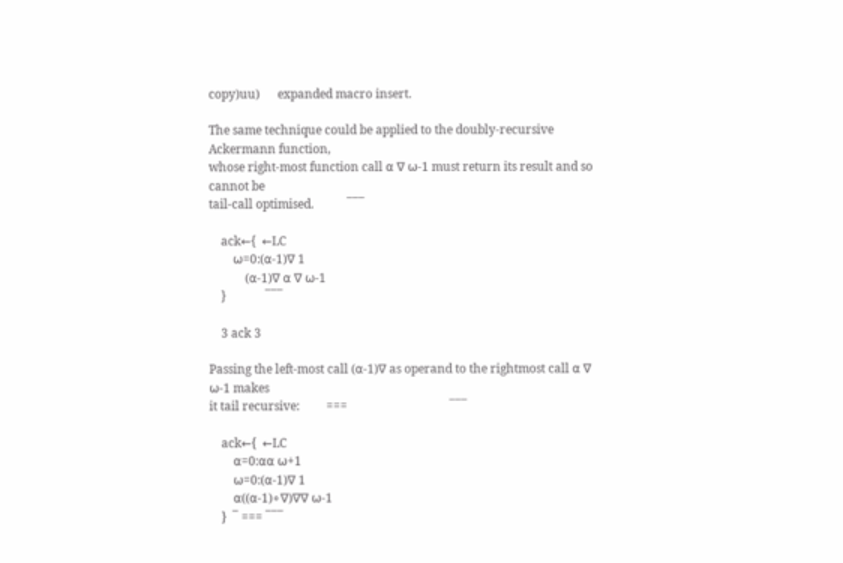copy)uu)      expanded macro insert.

The same technique could be applied to the doubly-recursive Ackermann function,
whose right-most function call ⍺ ∇ ⍵-1 must return its result and so cannot be
tail-call optimised.           ¯¯¯

    ack←{  ←LC
        ⍵=0:(⍺-1)∇ 1
            (⍺-1)∇ ⍺ ∇ ⍵-1
    }             ¯¯¯

    3 ack 3

Passing the left-most call (⍺-1)∇ as operand to the rightmost call ⍺ ∇ ⍵-1 makes
it tail recursive:         ===                                  ¯¯¯

    ack←{  ←LC
        ⍺=0:⍺⍺ ⍵+1
        ⍵=0:(⍺-1)∇ 1
        ⍺((⍺-1)∘∇)∇∇ ⍵-1
    }  ¯ === ¯¯¯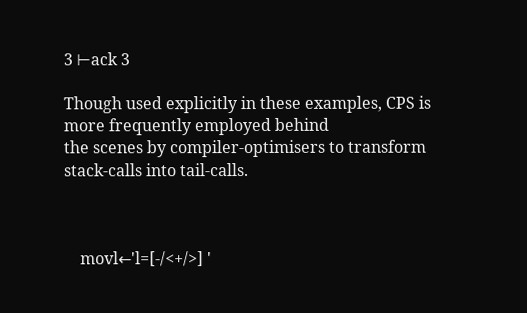3 ⊢ack 3

Though used explicitly in these examples, CPS is more frequently employed behind
the scenes by compiler-optimisers to transform stack-calls into tail-calls.



    movl←'l=[-/<+/>] '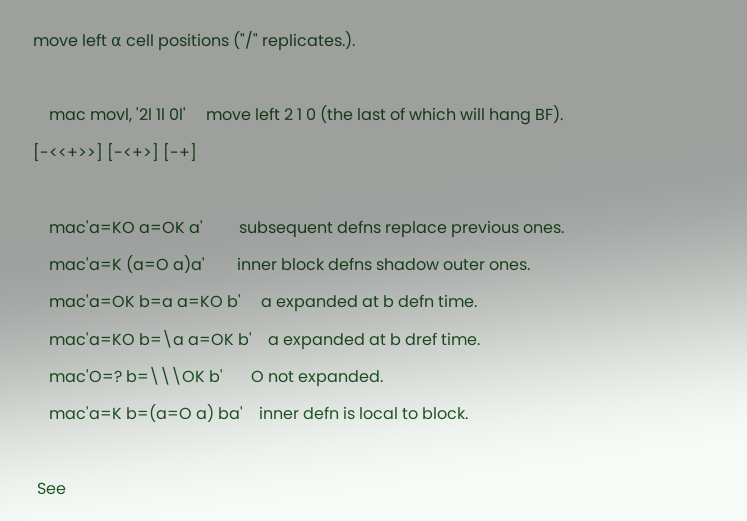move left ⍺ cell positions ("/" replicates.).

    mac movl, '2l 1l 0l'     move left 2 1 0 (the last of which will hang BF).
[-<<+>>] [-<+>] [-+]

    mac'a=KO a=OK a'         subsequent defns replace previous ones.
    mac'a=K (a=O a)a'        inner block defns shadow outer ones.
    mac'a=OK b=a a=KO b'     a expanded at b defn time.
    mac'a=KO b=\a a=OK b'    a expanded at b dref time.
    mac'O=? b=\\\OK b'       O not expanded.
    mac'a=K b=(a=O a) ba'    inner defn is local to block.

 See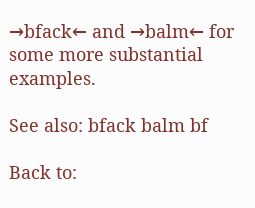→bfack← and →balm← for some more substantial examples.

See also: bfack balm bf

Back to: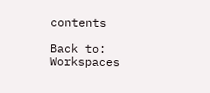contents

Back to: Workspaces